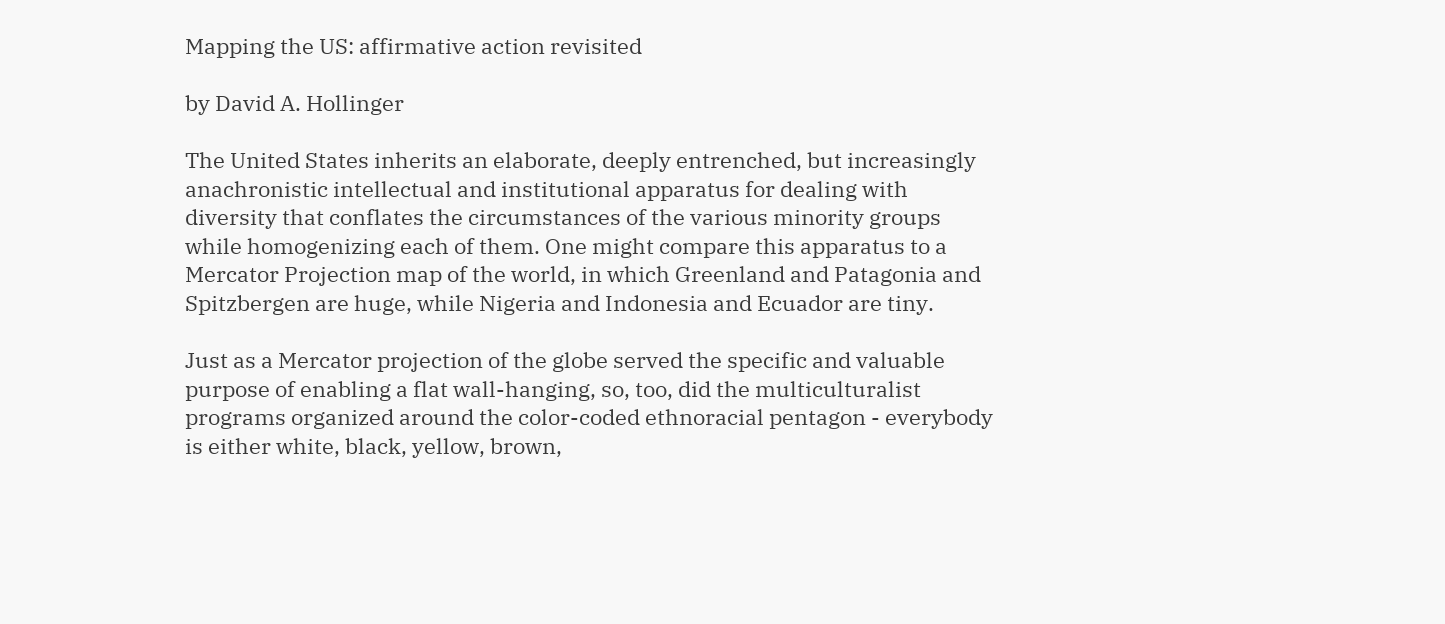Mapping the US: affirmative action revisited

by David A. Hollinger

The United States inherits an elaborate, deeply entrenched, but increasingly anachronistic intellectual and institutional apparatus for dealing with diversity that conflates the circumstances of the various minority groups while homogenizing each of them. One might compare this apparatus to a Mercator Projection map of the world, in which Greenland and Patagonia and Spitzbergen are huge, while Nigeria and Indonesia and Ecuador are tiny.

Just as a Mercator projection of the globe served the specific and valuable purpose of enabling a flat wall-hanging, so, too, did the multiculturalist programs organized around the color-coded ethnoracial pentagon - everybody is either white, black, yellow, brown,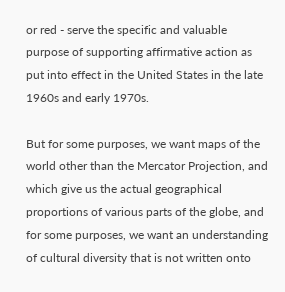or red - serve the specific and valuable purpose of supporting affirmative action as put into effect in the United States in the late 1960s and early 1970s.

But for some purposes, we want maps of the world other than the Mercator Projection, and which give us the actual geographical proportions of various parts of the globe, and for some purposes, we want an understanding of cultural diversity that is not written onto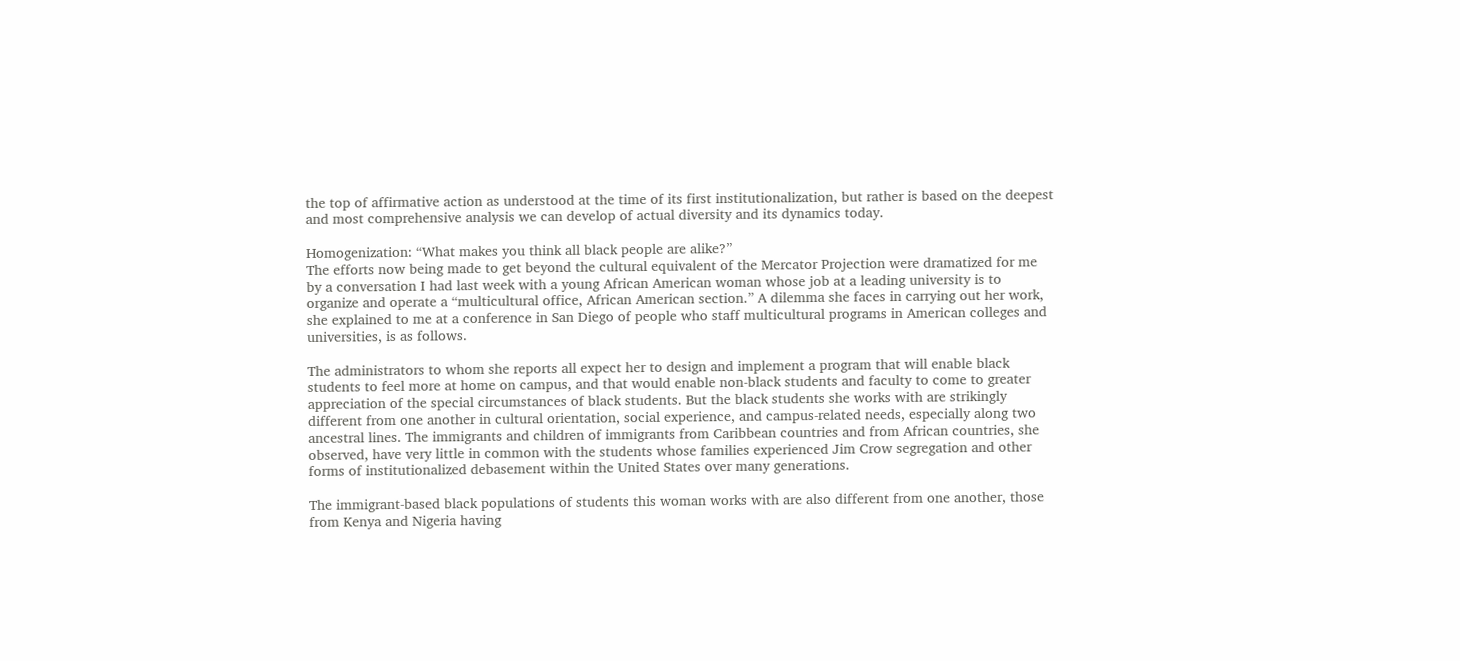the top of affirmative action as understood at the time of its first institutionalization, but rather is based on the deepest and most comprehensive analysis we can develop of actual diversity and its dynamics today.

Homogenization: “What makes you think all black people are alike?”
The efforts now being made to get beyond the cultural equivalent of the Mercator Projection were dramatized for me by a conversation I had last week with a young African American woman whose job at a leading university is to organize and operate a “multicultural office, African American section.” A dilemma she faces in carrying out her work, she explained to me at a conference in San Diego of people who staff multicultural programs in American colleges and universities, is as follows.

The administrators to whom she reports all expect her to design and implement a program that will enable black students to feel more at home on campus, and that would enable non-black students and faculty to come to greater appreciation of the special circumstances of black students. But the black students she works with are strikingly different from one another in cultural orientation, social experience, and campus-related needs, especially along two ancestral lines. The immigrants and children of immigrants from Caribbean countries and from African countries, she observed, have very little in common with the students whose families experienced Jim Crow segregation and other forms of institutionalized debasement within the United States over many generations.

The immigrant-based black populations of students this woman works with are also different from one another, those from Kenya and Nigeria having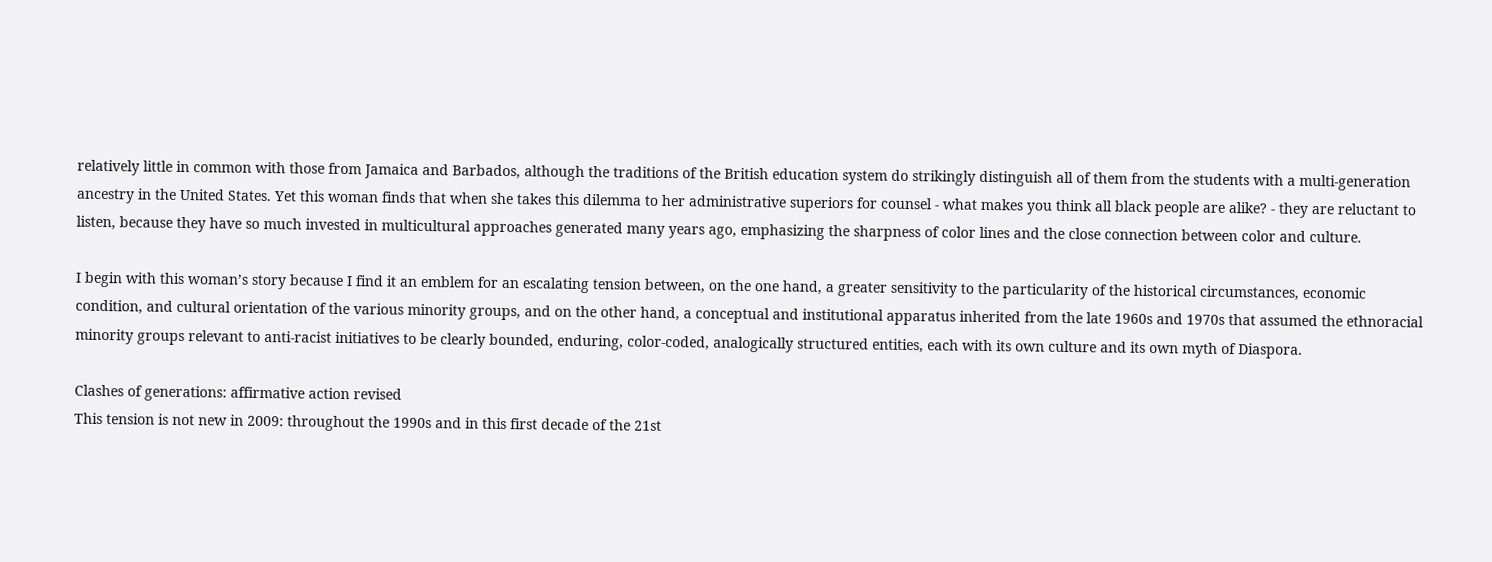relatively little in common with those from Jamaica and Barbados, although the traditions of the British education system do strikingly distinguish all of them from the students with a multi-generation ancestry in the United States. Yet this woman finds that when she takes this dilemma to her administrative superiors for counsel - what makes you think all black people are alike? - they are reluctant to listen, because they have so much invested in multicultural approaches generated many years ago, emphasizing the sharpness of color lines and the close connection between color and culture.

I begin with this woman’s story because I find it an emblem for an escalating tension between, on the one hand, a greater sensitivity to the particularity of the historical circumstances, economic condition, and cultural orientation of the various minority groups, and on the other hand, a conceptual and institutional apparatus inherited from the late 1960s and 1970s that assumed the ethnoracial minority groups relevant to anti-racist initiatives to be clearly bounded, enduring, color-coded, analogically structured entities, each with its own culture and its own myth of Diaspora.

Clashes of generations: affirmative action revised
This tension is not new in 2009: throughout the 1990s and in this first decade of the 21st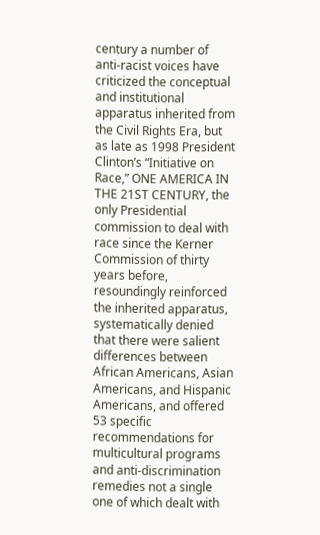century a number of anti-racist voices have criticized the conceptual and institutional apparatus inherited from the Civil Rights Era, but as late as 1998 President Clinton’s “Initiative on Race,” ONE AMERICA IN THE 21ST CENTURY, the only Presidential commission to deal with race since the Kerner Commission of thirty years before, resoundingly reinforced the inherited apparatus, systematically denied that there were salient differences between African Americans, Asian Americans, and Hispanic Americans, and offered 53 specific recommendations for multicultural programs and anti-discrimination remedies not a single one of which dealt with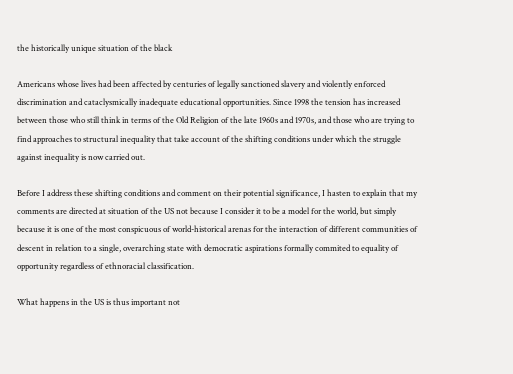the historically unique situation of the black

Americans whose lives had been affected by centuries of legally sanctioned slavery and violently enforced discrimination and cataclysmically inadequate educational opportunities. Since 1998 the tension has increased between those who still think in terms of the Old Religion of the late 1960s and 1970s, and those who are trying to find approaches to structural inequality that take account of the shifting conditions under which the struggle against inequality is now carried out.

Before I address these shifting conditions and comment on their potential significance, I hasten to explain that my comments are directed at situation of the US not because I consider it to be a model for the world, but simply because it is one of the most conspicuous of world-historical arenas for the interaction of different communities of descent in relation to a single, overarching state with democratic aspirations formally commited to equality of opportunity regardless of ethnoracial classification.

What happens in the US is thus important not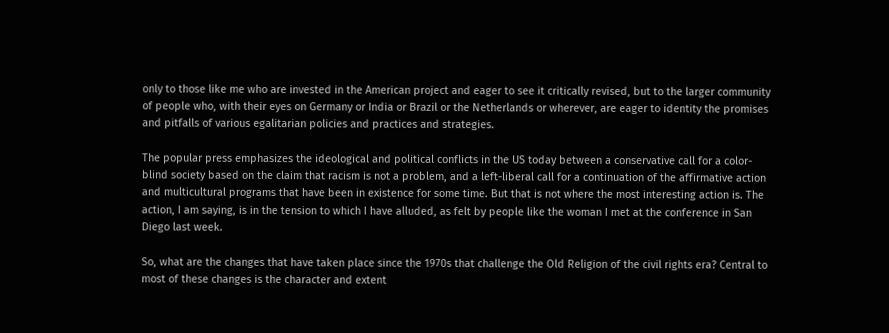only to those like me who are invested in the American project and eager to see it critically revised, but to the larger community of people who, with their eyes on Germany or India or Brazil or the Netherlands or wherever, are eager to identity the promises and pitfalls of various egalitarian policies and practices and strategies.

The popular press emphasizes the ideological and political conflicts in the US today between a conservative call for a color-blind society based on the claim that racism is not a problem, and a left-liberal call for a continuation of the affirmative action and multicultural programs that have been in existence for some time. But that is not where the most interesting action is. The action, I am saying, is in the tension to which I have alluded, as felt by people like the woman I met at the conference in San Diego last week.

So, what are the changes that have taken place since the 1970s that challenge the Old Religion of the civil rights era? Central to most of these changes is the character and extent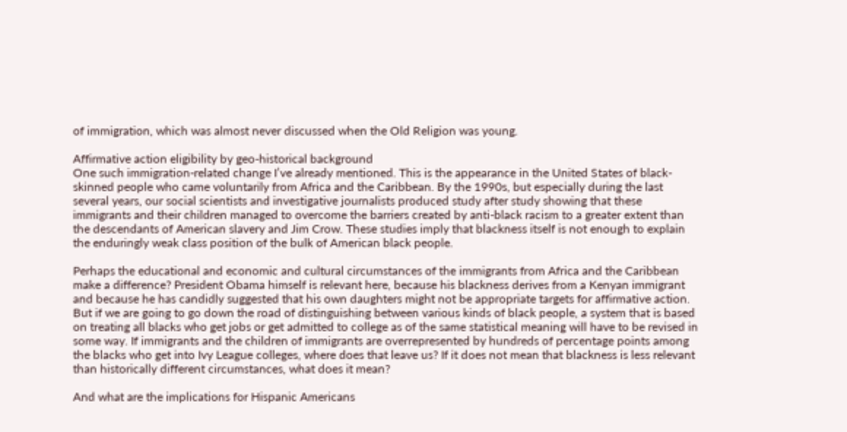of immigration, which was almost never discussed when the Old Religion was young.

Affirmative action eligibility by geo-historical background
One such immigration-related change I’ve already mentioned. This is the appearance in the United States of black-skinned people who came voluntarily from Africa and the Caribbean. By the 1990s, but especially during the last several years, our social scientists and investigative journalists produced study after study showing that these immigrants and their children managed to overcome the barriers created by anti-black racism to a greater extent than the descendants of American slavery and Jim Crow. These studies imply that blackness itself is not enough to explain the enduringly weak class position of the bulk of American black people.

Perhaps the educational and economic and cultural circumstances of the immigrants from Africa and the Caribbean make a difference? President Obama himself is relevant here, because his blackness derives from a Kenyan immigrant and because he has candidly suggested that his own daughters might not be appropriate targets for affirmative action. But if we are going to go down the road of distinguishing between various kinds of black people, a system that is based on treating all blacks who get jobs or get admitted to college as of the same statistical meaning will have to be revised in some way. If immigrants and the children of immigrants are overrepresented by hundreds of percentage points among the blacks who get into Ivy League colleges, where does that leave us? If it does not mean that blackness is less relevant than historically different circumstances, what does it mean?

And what are the implications for Hispanic Americans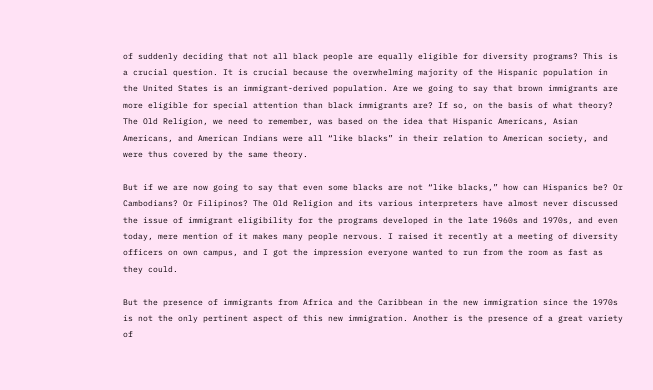of suddenly deciding that not all black people are equally eligible for diversity programs? This is a crucial question. It is crucial because the overwhelming majority of the Hispanic population in the United States is an immigrant-derived population. Are we going to say that brown immigrants are more eligible for special attention than black immigrants are? If so, on the basis of what theory? The Old Religion, we need to remember, was based on the idea that Hispanic Americans, Asian Americans, and American Indians were all “like blacks” in their relation to American society, and were thus covered by the same theory.

But if we are now going to say that even some blacks are not “like blacks,” how can Hispanics be? Or Cambodians? Or Filipinos? The Old Religion and its various interpreters have almost never discussed the issue of immigrant eligibility for the programs developed in the late 1960s and 1970s, and even today, mere mention of it makes many people nervous. I raised it recently at a meeting of diversity officers on own campus, and I got the impression everyone wanted to run from the room as fast as they could.

But the presence of immigrants from Africa and the Caribbean in the new immigration since the 1970s is not the only pertinent aspect of this new immigration. Another is the presence of a great variety of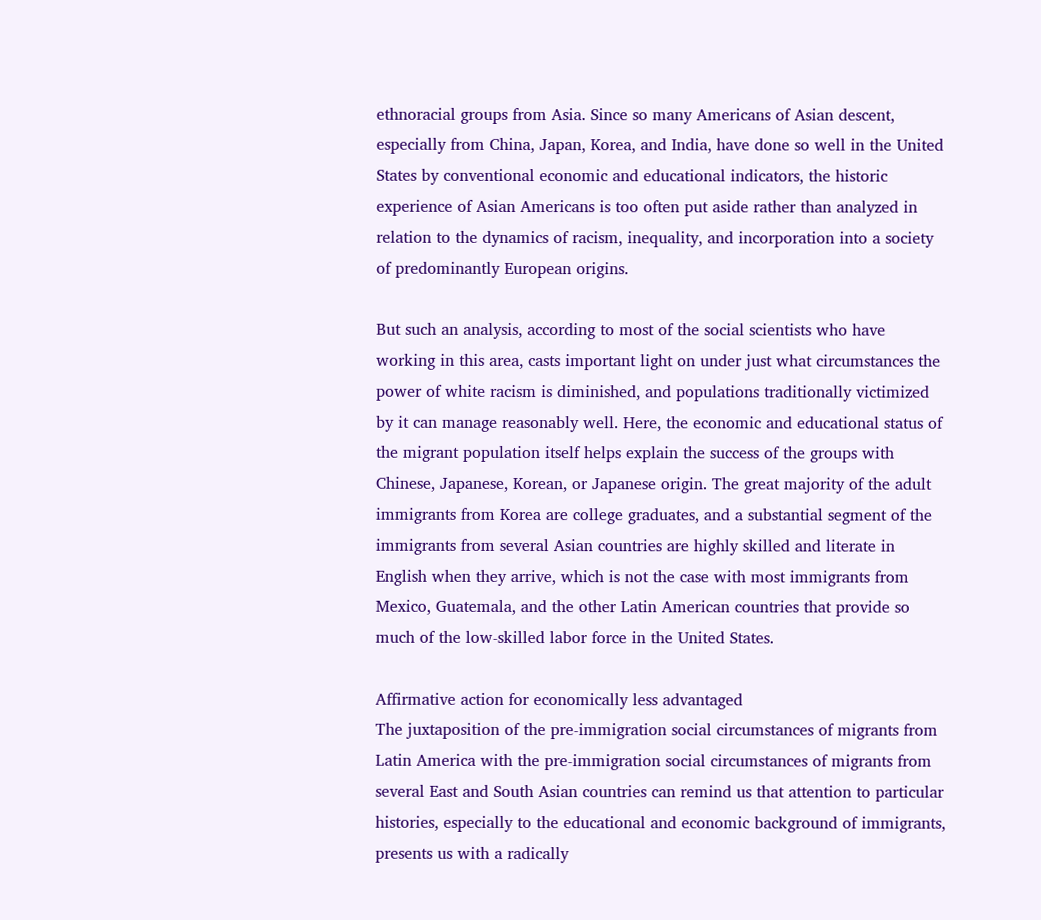ethnoracial groups from Asia. Since so many Americans of Asian descent, especially from China, Japan, Korea, and India, have done so well in the United States by conventional economic and educational indicators, the historic experience of Asian Americans is too often put aside rather than analyzed in relation to the dynamics of racism, inequality, and incorporation into a society of predominantly European origins.

But such an analysis, according to most of the social scientists who have working in this area, casts important light on under just what circumstances the power of white racism is diminished, and populations traditionally victimized by it can manage reasonably well. Here, the economic and educational status of the migrant population itself helps explain the success of the groups with Chinese, Japanese, Korean, or Japanese origin. The great majority of the adult immigrants from Korea are college graduates, and a substantial segment of the immigrants from several Asian countries are highly skilled and literate in English when they arrive, which is not the case with most immigrants from Mexico, Guatemala, and the other Latin American countries that provide so much of the low-skilled labor force in the United States.

Affirmative action for economically less advantaged
The juxtaposition of the pre-immigration social circumstances of migrants from Latin America with the pre-immigration social circumstances of migrants from several East and South Asian countries can remind us that attention to particular histories, especially to the educational and economic background of immigrants, presents us with a radically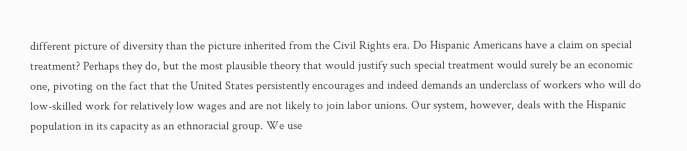different picture of diversity than the picture inherited from the Civil Rights era. Do Hispanic Americans have a claim on special treatment? Perhaps they do, but the most plausible theory that would justify such special treatment would surely be an economic one, pivoting on the fact that the United States persistently encourages and indeed demands an underclass of workers who will do low-skilled work for relatively low wages and are not likely to join labor unions. Our system, however, deals with the Hispanic population in its capacity as an ethnoracial group. We use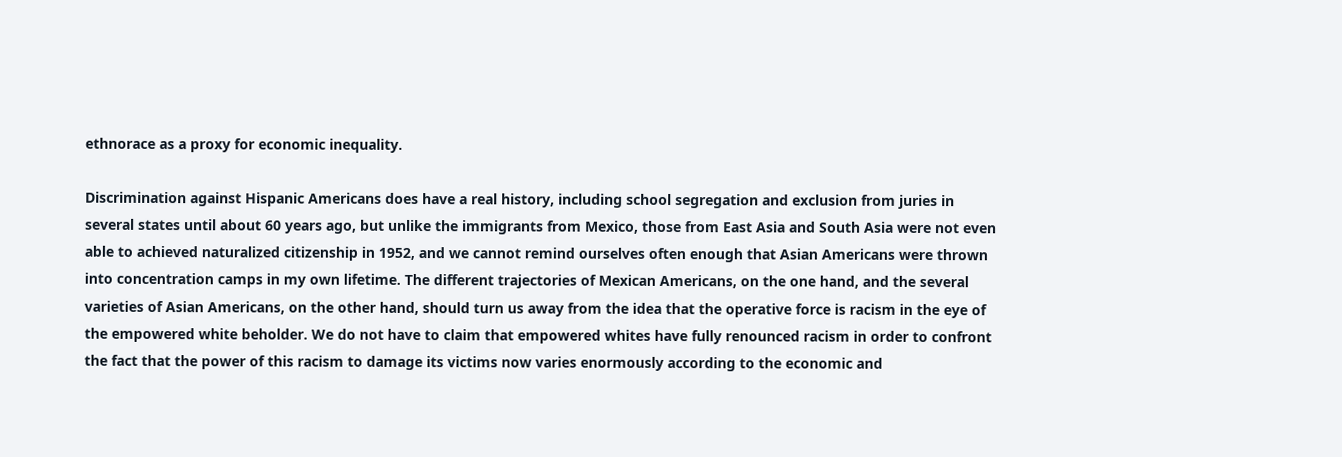ethnorace as a proxy for economic inequality.

Discrimination against Hispanic Americans does have a real history, including school segregation and exclusion from juries in several states until about 60 years ago, but unlike the immigrants from Mexico, those from East Asia and South Asia were not even able to achieved naturalized citizenship in 1952, and we cannot remind ourselves often enough that Asian Americans were thrown into concentration camps in my own lifetime. The different trajectories of Mexican Americans, on the one hand, and the several varieties of Asian Americans, on the other hand, should turn us away from the idea that the operative force is racism in the eye of the empowered white beholder. We do not have to claim that empowered whites have fully renounced racism in order to confront the fact that the power of this racism to damage its victims now varies enormously according to the economic and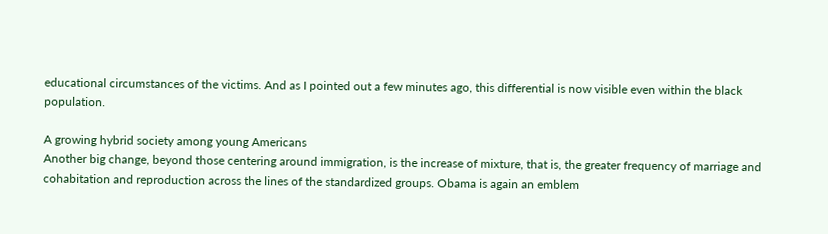educational circumstances of the victims. And as I pointed out a few minutes ago, this differential is now visible even within the black population.

A growing hybrid society among young Americans
Another big change, beyond those centering around immigration, is the increase of mixture, that is, the greater frequency of marriage and cohabitation and reproduction across the lines of the standardized groups. Obama is again an emblem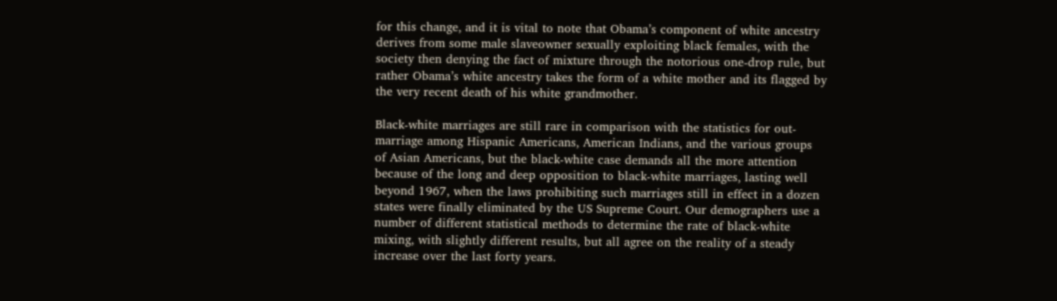for this change, and it is vital to note that Obama’s component of white ancestry derives from some male slaveowner sexually exploiting black females, with the society then denying the fact of mixture through the notorious one-drop rule, but rather Obama’s white ancestry takes the form of a white mother and its flagged by the very recent death of his white grandmother.

Black-white marriages are still rare in comparison with the statistics for out-marriage among Hispanic Americans, American Indians, and the various groups of Asian Americans, but the black-white case demands all the more attention because of the long and deep opposition to black-white marriages, lasting well beyond 1967, when the laws prohibiting such marriages still in effect in a dozen states were finally eliminated by the US Supreme Court. Our demographers use a number of different statistical methods to determine the rate of black-white mixing, with slightly different results, but all agree on the reality of a steady increase over the last forty years.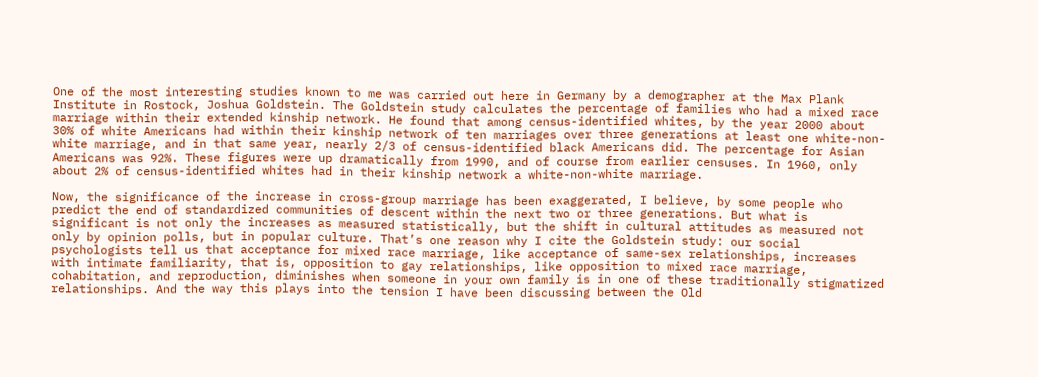One of the most interesting studies known to me was carried out here in Germany by a demographer at the Max Plank Institute in Rostock, Joshua Goldstein. The Goldstein study calculates the percentage of families who had a mixed race marriage within their extended kinship network. He found that among census-identified whites, by the year 2000 about 30% of white Americans had within their kinship network of ten marriages over three generations at least one white-non-white marriage, and in that same year, nearly 2/3 of census-identified black Americans did. The percentage for Asian Americans was 92%. These figures were up dramatically from 1990, and of course from earlier censuses. In 1960, only about 2% of census-identified whites had in their kinship network a white-non-white marriage.

Now, the significance of the increase in cross-group marriage has been exaggerated, I believe, by some people who predict the end of standardized communities of descent within the next two or three generations. But what is significant is not only the increases as measured statistically, but the shift in cultural attitudes as measured not only by opinion polls, but in popular culture. That’s one reason why I cite the Goldstein study: our social psychologists tell us that acceptance for mixed race marriage, like acceptance of same-sex relationships, increases with intimate familiarity, that is, opposition to gay relationships, like opposition to mixed race marriage, cohabitation, and reproduction, diminishes when someone in your own family is in one of these traditionally stigmatized relationships. And the way this plays into the tension I have been discussing between the Old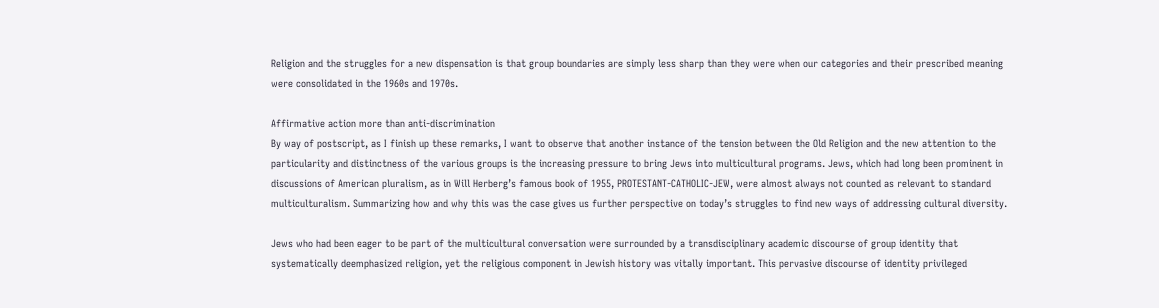Religion and the struggles for a new dispensation is that group boundaries are simply less sharp than they were when our categories and their prescribed meaning were consolidated in the 1960s and 1970s.

Affirmative action more than anti-discrimination
By way of postscript, as I finish up these remarks, I want to observe that another instance of the tension between the Old Religion and the new attention to the particularity and distinctness of the various groups is the increasing pressure to bring Jews into multicultural programs. Jews, which had long been prominent in discussions of American pluralism, as in Will Herberg’s famous book of 1955, PROTESTANT-CATHOLIC-JEW, were almost always not counted as relevant to standard multiculturalism. Summarizing how and why this was the case gives us further perspective on today’s struggles to find new ways of addressing cultural diversity.

Jews who had been eager to be part of the multicultural conversation were surrounded by a transdisciplinary academic discourse of group identity that systematically deemphasized religion, yet the religious component in Jewish history was vitally important. This pervasive discourse of identity privileged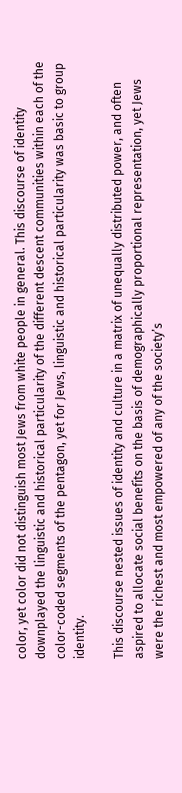color, yet color did not distinguish most Jews from white people in general. This discourse of identity downplayed the linguistic and historical particularity of the different descent communities within each of the color-coded segments of the pentagon, yet for Jews, linguistic and historical particularity was basic to group identity.

This discourse nested issues of identity and culture in a matrix of unequally distributed power, and often aspired to allocate social benefits on the basis of demographically proportional representation, yet Jews were the richest and most empowered of any of the society’s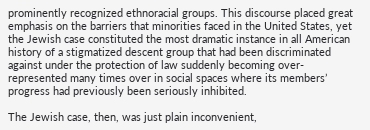prominently recognized ethnoracial groups. This discourse placed great emphasis on the barriers that minorities faced in the United States, yet the Jewish case constituted the most dramatic instance in all American history of a stigmatized descent group that had been discriminated against under the protection of law suddenly becoming over-represented many times over in social spaces where its members’ progress had previously been seriously inhibited.

The Jewish case, then, was just plain inconvenient,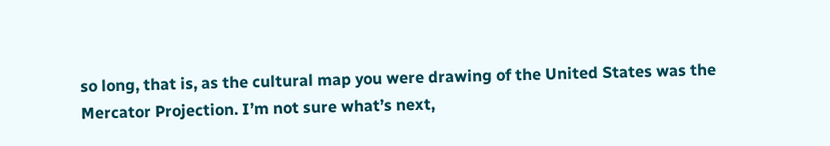so long, that is, as the cultural map you were drawing of the United States was the Mercator Projection. I’m not sure what’s next,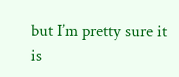but I’m pretty sure it is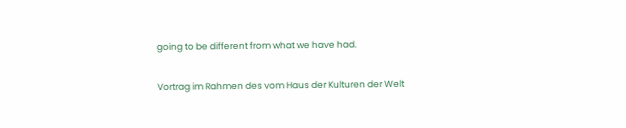going to be different from what we have had.

Vortrag im Rahmen des vom Haus der Kulturen der Welt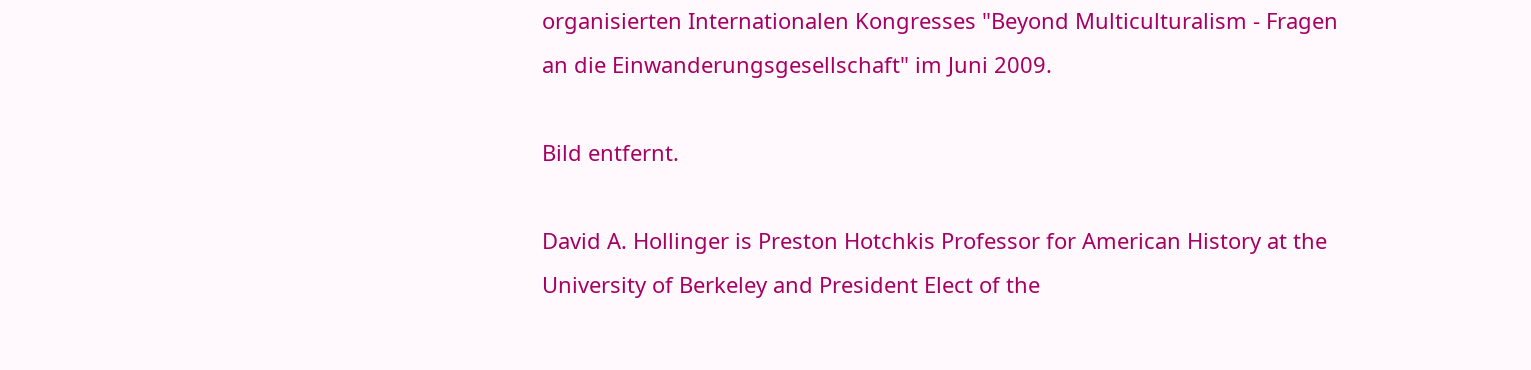organisierten Internationalen Kongresses "Beyond Multiculturalism - Fragen an die Einwanderungsgesellschaft" im Juni 2009.

Bild entfernt.

David A. Hollinger is Preston Hotchkis Professor for American History at the University of Berkeley and President Elect of the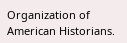Organization of American Historians.